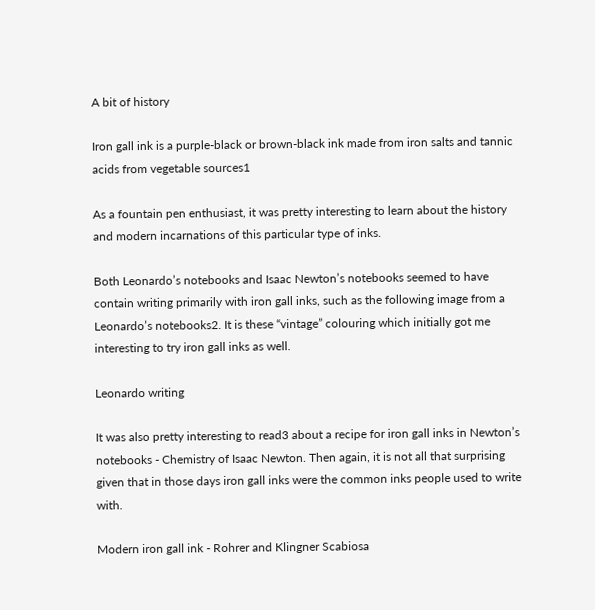A bit of history

Iron gall ink is a purple-black or brown-black ink made from iron salts and tannic acids from vegetable sources1

As a fountain pen enthusiast, it was pretty interesting to learn about the history and modern incarnations of this particular type of inks.

Both Leonardo’s notebooks and Isaac Newton’s notebooks seemed to have contain writing primarily with iron gall inks, such as the following image from a Leonardo’s notebooks2. It is these “vintage” colouring which initially got me interesting to try iron gall inks as well.

Leonardo writing

It was also pretty interesting to read3 about a recipe for iron gall inks in Newton’s notebooks - Chemistry of Isaac Newton. Then again, it is not all that surprising given that in those days iron gall inks were the common inks people used to write with.

Modern iron gall ink - Rohrer and Klingner Scabiosa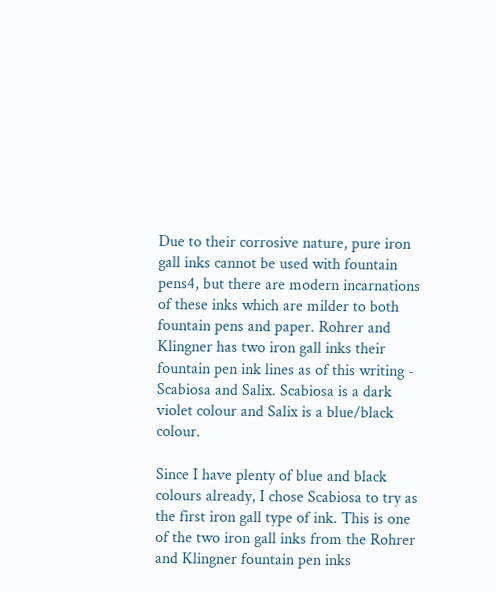Due to their corrosive nature, pure iron gall inks cannot be used with fountain pens4, but there are modern incarnations of these inks which are milder to both fountain pens and paper. Rohrer and Klingner has two iron gall inks their fountain pen ink lines as of this writing - Scabiosa and Salix. Scabiosa is a dark violet colour and Salix is a blue/black colour.

Since I have plenty of blue and black colours already, I chose Scabiosa to try as the first iron gall type of ink. This is one of the two iron gall inks from the Rohrer and Klingner fountain pen inks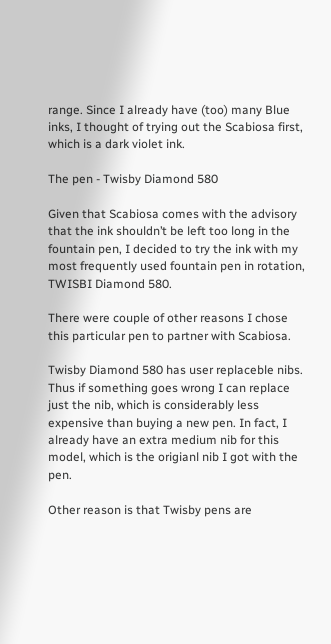range. Since I already have (too) many Blue inks, I thought of trying out the Scabiosa first, which is a dark violet ink.

The pen - Twisby Diamond 580

Given that Scabiosa comes with the advisory that the ink shouldn’t be left too long in the fountain pen, I decided to try the ink with my most frequently used fountain pen in rotation, TWISBI Diamond 580.

There were couple of other reasons I chose this particular pen to partner with Scabiosa.

Twisby Diamond 580 has user replaceble nibs. Thus if something goes wrong I can replace just the nib, which is considerably less expensive than buying a new pen. In fact, I already have an extra medium nib for this model, which is the origianl nib I got with the pen.

Other reason is that Twisby pens are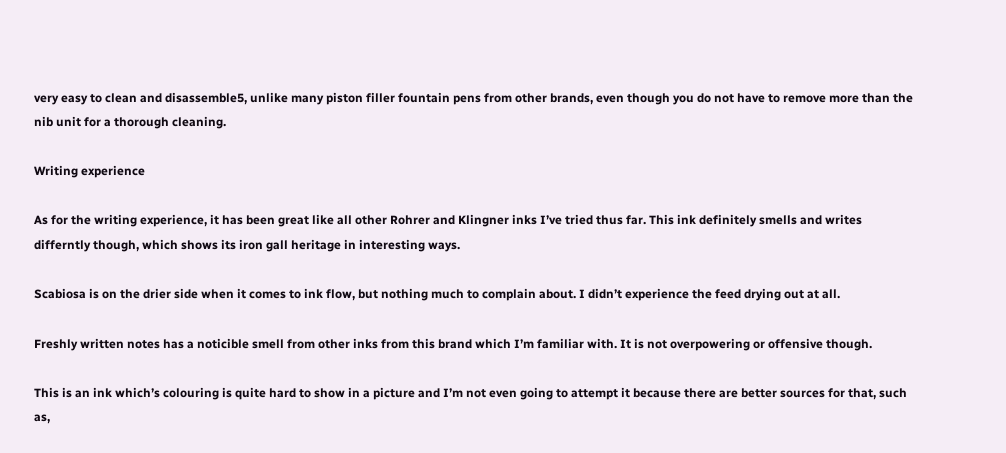very easy to clean and disassemble5, unlike many piston filler fountain pens from other brands, even though you do not have to remove more than the nib unit for a thorough cleaning.

Writing experience

As for the writing experience, it has been great like all other Rohrer and Klingner inks I’ve tried thus far. This ink definitely smells and writes differntly though, which shows its iron gall heritage in interesting ways.

Scabiosa is on the drier side when it comes to ink flow, but nothing much to complain about. I didn’t experience the feed drying out at all.

Freshly written notes has a noticible smell from other inks from this brand which I’m familiar with. It is not overpowering or offensive though.

This is an ink which’s colouring is quite hard to show in a picture and I’m not even going to attempt it because there are better sources for that, such as,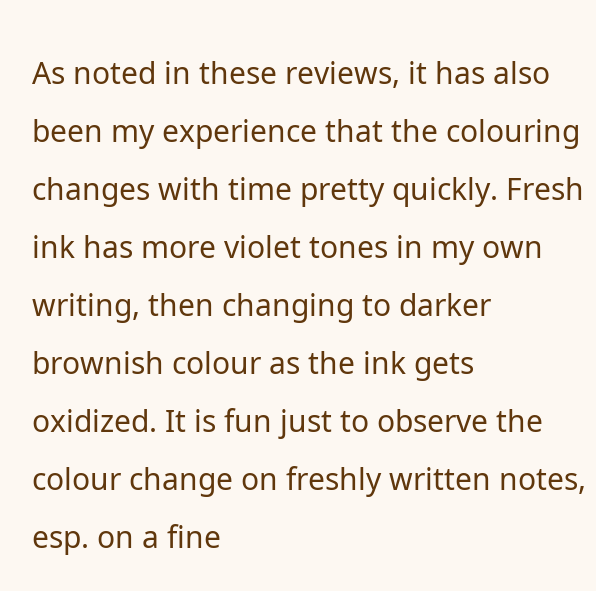As noted in these reviews, it has also been my experience that the colouring changes with time pretty quickly. Fresh ink has more violet tones in my own writing, then changing to darker brownish colour as the ink gets oxidized. It is fun just to observe the colour change on freshly written notes, esp. on a fine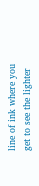line of ink where you get to see the lighter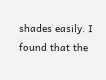shades easily. I found that the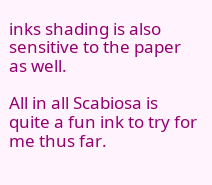inks shading is also sensitive to the paper as well.

All in all Scabiosa is quite a fun ink to try for me thus far.